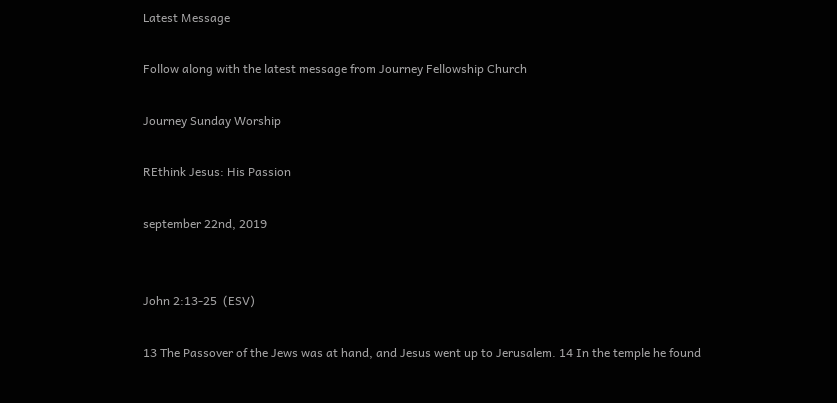Latest Message

Follow along with the latest message from Journey Fellowship Church

Journey Sunday Worship

REthink Jesus: His Passion

september 22nd, 2019


John 2:13-25  (ESV)

13 The Passover of the Jews was at hand, and Jesus went up to Jerusalem. 14 In the temple he found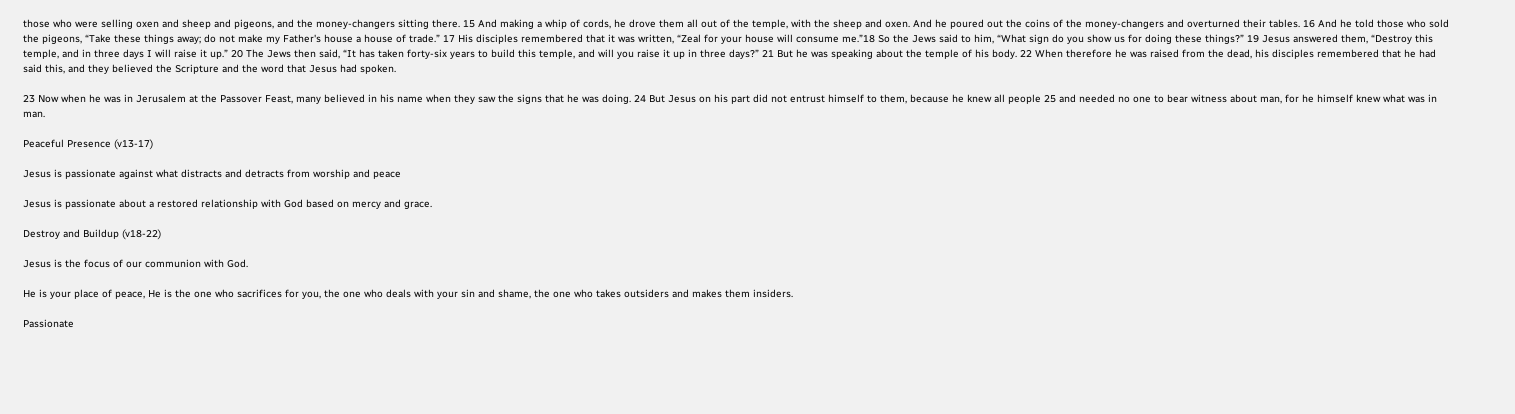those who were selling oxen and sheep and pigeons, and the money-changers sitting there. 15 And making a whip of cords, he drove them all out of the temple, with the sheep and oxen. And he poured out the coins of the money-changers and overturned their tables. 16 And he told those who sold the pigeons, “Take these things away; do not make my Father's house a house of trade.” 17 His disciples remembered that it was written, “Zeal for your house will consume me.”18 So the Jews said to him, “What sign do you show us for doing these things?” 19 Jesus answered them, “Destroy this temple, and in three days I will raise it up.” 20 The Jews then said, “It has taken forty-six years to build this temple, and will you raise it up in three days?” 21 But he was speaking about the temple of his body. 22 When therefore he was raised from the dead, his disciples remembered that he had said this, and they believed the Scripture and the word that Jesus had spoken.

23 Now when he was in Jerusalem at the Passover Feast, many believed in his name when they saw the signs that he was doing. 24 But Jesus on his part did not entrust himself to them, because he knew all people 25 and needed no one to bear witness about man, for he himself knew what was in man.

Peaceful Presence (v13-17)

Jesus is passionate against what distracts and detracts from worship and peace

Jesus is passionate about a restored relationship with God based on mercy and grace.

Destroy and Buildup (v18-22)

Jesus is the focus of our communion with God.

He is your place of peace, He is the one who sacrifices for you, the one who deals with your sin and shame, the one who takes outsiders and makes them insiders.

Passionate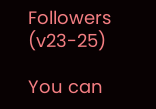Followers (v23-25)

You can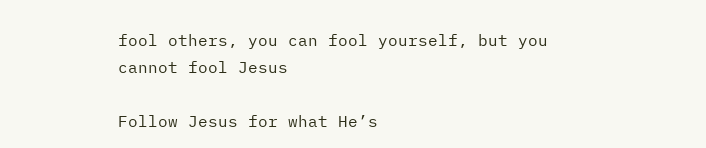fool others, you can fool yourself, but you cannot fool Jesus

Follow Jesus for what He’s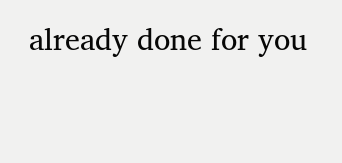already done for you